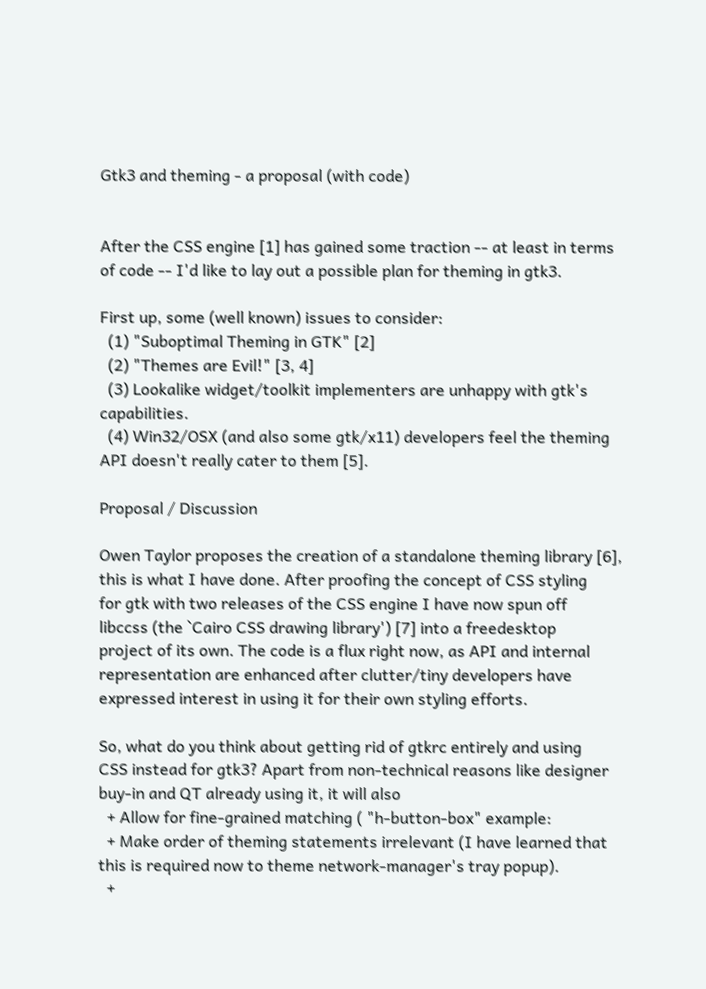Gtk3 and theming - a proposal (with code)


After the CSS engine [1] has gained some traction -- at least in terms
of code -- I'd like to lay out a possible plan for theming in gtk3.

First up, some (well known) issues to consider:
  (1) "Suboptimal Theming in GTK" [2]
  (2) "Themes are Evil!" [3, 4]
  (3) Lookalike widget/toolkit implementers are unhappy with gtk's capabilities.
  (4) Win32/OSX (and also some gtk/x11) developers feel the theming
API doesn't really cater to them [5].

Proposal / Discussion

Owen Taylor proposes the creation of a standalone theming library [6],
this is what I have done. After proofing the concept of CSS styling
for gtk with two releases of the CSS engine I have now spun off
libccss (the `Cairo CSS drawing library') [7] into a freedesktop
project of its own. The code is a flux right now, as API and internal
representation are enhanced after clutter/tiny developers have
expressed interest in using it for their own styling efforts.

So, what do you think about getting rid of gtkrc entirely and using
CSS instead for gtk3? Apart from non-technical reasons like designer
buy-in and QT already using it, it will also
  + Allow for fine-grained matching ( "h-button-box" example:
  + Make order of theming statements irrelevant (I have learned that
this is required now to theme network-manager's tray popup).
  +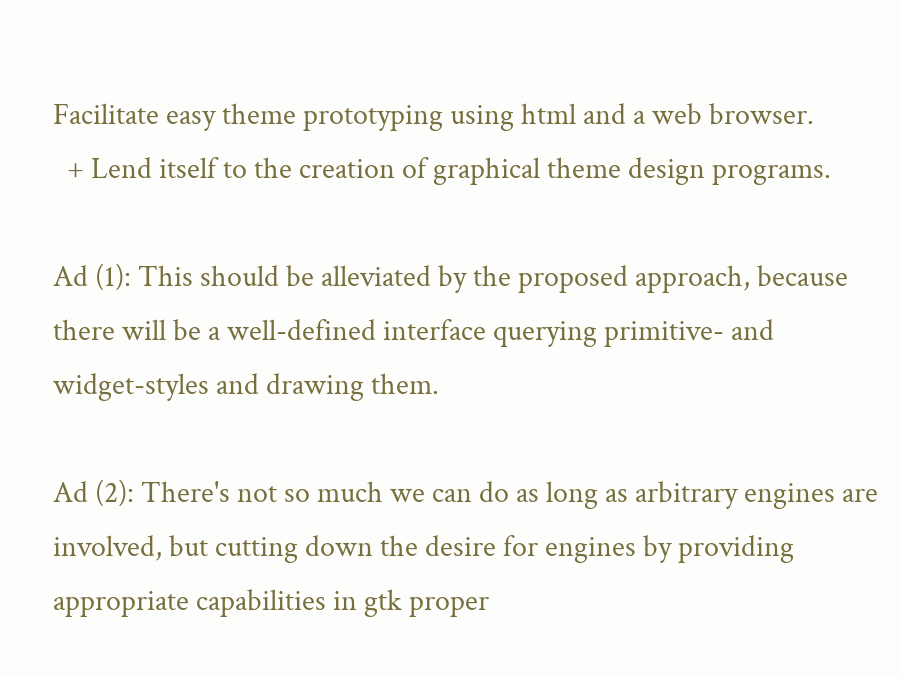Facilitate easy theme prototyping using html and a web browser.
  + Lend itself to the creation of graphical theme design programs.

Ad (1): This should be alleviated by the proposed approach, because
there will be a well-defined interface querying primitive- and
widget-styles and drawing them.

Ad (2): There's not so much we can do as long as arbitrary engines are
involved, but cutting down the desire for engines by providing
appropriate capabilities in gtk proper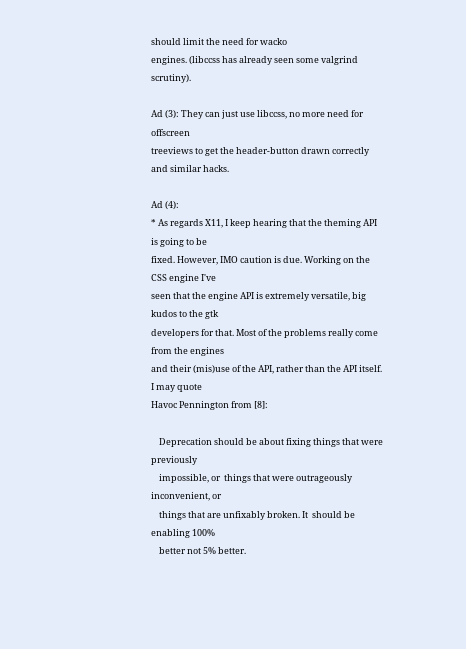should limit the need for wacko
engines. (libccss has already seen some valgrind scrutiny).

Ad (3): They can just use libccss, no more need for offscreen
treeviews to get the header-button drawn correctly and similar hacks.

Ad (4):
* As regards X11, I keep hearing that the theming API is going to be
fixed. However, IMO caution is due. Working on the CSS engine I've
seen that the engine API is extremely versatile, big kudos to the gtk
developers for that. Most of the problems really come from the engines
and their (mis)use of the API, rather than the API itself. I may quote
Havoc Pennington from [8]:

    Deprecation should be about fixing things that were previously
    impossible, or  things that were outrageously inconvenient, or
    things that are unfixably broken. It  should be  enabling 100%
    better not 5% better.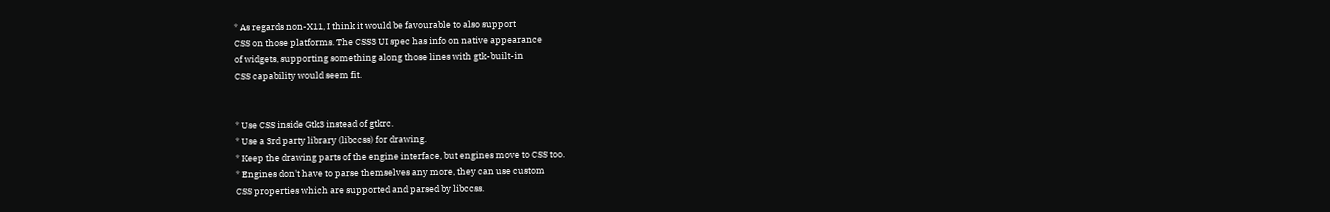* As regards non-X11, I think it would be favourable to also support
CSS on those platforms. The CSS3 UI spec has info on native appearance
of widgets, supporting something along those lines with gtk-built-in
CSS capability would seem fit.


* Use CSS inside Gtk3 instead of gtkrc.
* Use a 3rd party library (libccss) for drawing.
* Keep the drawing parts of the engine interface, but engines move to CSS too.
* Engines don't have to parse themselves any more, they can use custom
CSS properties which are supported and parsed by libccss.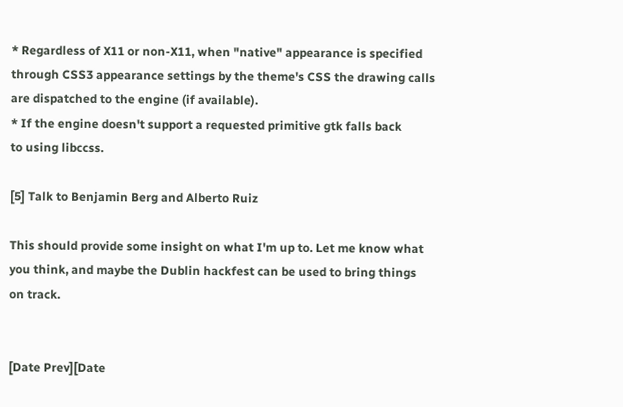* Regardless of X11 or non-X11, when "native" appearance is specified
through CSS3 appearance settings by the theme's CSS the drawing calls
are dispatched to the engine (if available).
* If the engine doesn't support a requested primitive gtk falls back
to using libccss.

[5] Talk to Benjamin Berg and Alberto Ruiz

This should provide some insight on what I'm up to. Let me know what
you think, and maybe the Dublin hackfest can be used to bring things
on track.


[Date Prev][Date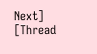Next]   [Thread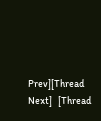Prev][Thread Next]   [Thread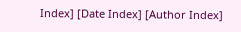Index] [Date Index] [Author Index]